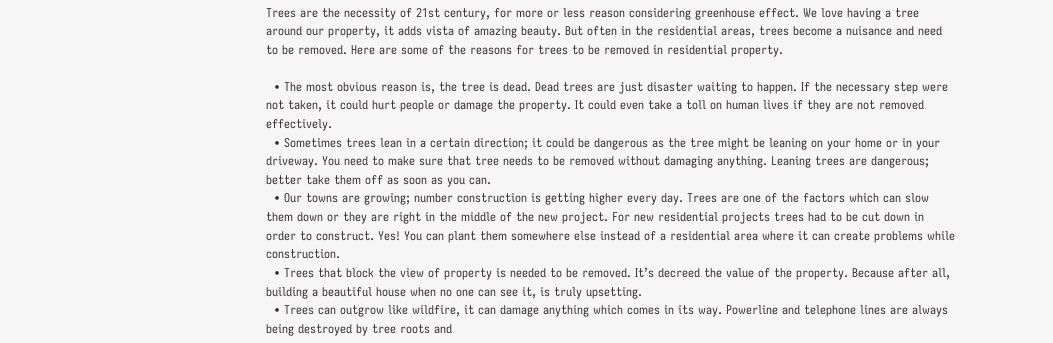Trees are the necessity of 21st century, for more or less reason considering greenhouse effect. We love having a tree around our property, it adds vista of amazing beauty. But often in the residential areas, trees become a nuisance and need to be removed. Here are some of the reasons for trees to be removed in residential property.

  • The most obvious reason is, the tree is dead. Dead trees are just disaster waiting to happen. If the necessary step were not taken, it could hurt people or damage the property. It could even take a toll on human lives if they are not removed effectively.
  • Sometimes trees lean in a certain direction; it could be dangerous as the tree might be leaning on your home or in your driveway. You need to make sure that tree needs to be removed without damaging anything. Leaning trees are dangerous; better take them off as soon as you can.
  • Our towns are growing; number construction is getting higher every day. Trees are one of the factors which can slow them down or they are right in the middle of the new project. For new residential projects trees had to be cut down in order to construct. Yes! You can plant them somewhere else instead of a residential area where it can create problems while construction.
  • Trees that block the view of property is needed to be removed. It’s decreed the value of the property. Because after all, building a beautiful house when no one can see it, is truly upsetting.
  • Trees can outgrow like wildfire, it can damage anything which comes in its way. Powerline and telephone lines are always being destroyed by tree roots and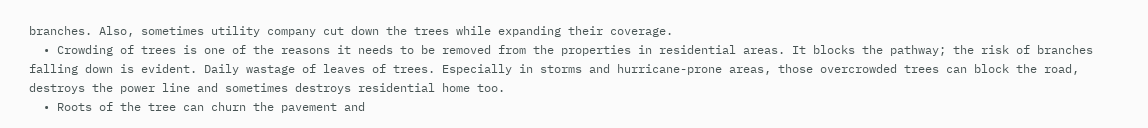branches. Also, sometimes utility company cut down the trees while expanding their coverage.
  • Crowding of trees is one of the reasons it needs to be removed from the properties in residential areas. It blocks the pathway; the risk of branches falling down is evident. Daily wastage of leaves of trees. Especially in storms and hurricane-prone areas, those overcrowded trees can block the road, destroys the power line and sometimes destroys residential home too.
  • Roots of the tree can churn the pavement and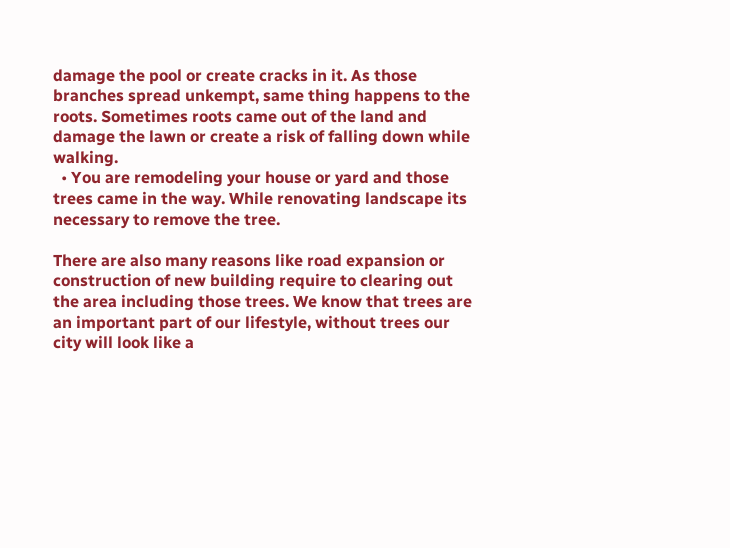damage the pool or create cracks in it. As those branches spread unkempt, same thing happens to the roots. Sometimes roots came out of the land and damage the lawn or create a risk of falling down while walking.
  • You are remodeling your house or yard and those trees came in the way. While renovating landscape its necessary to remove the tree.

There are also many reasons like road expansion or construction of new building require to clearing out the area including those trees. We know that trees are an important part of our lifestyle, without trees our city will look like a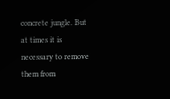concrete jungle. But at times it is necessary to remove them from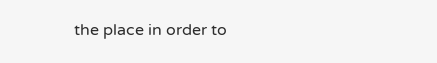the place in order to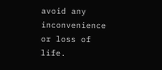avoid any inconvenience or loss of life.